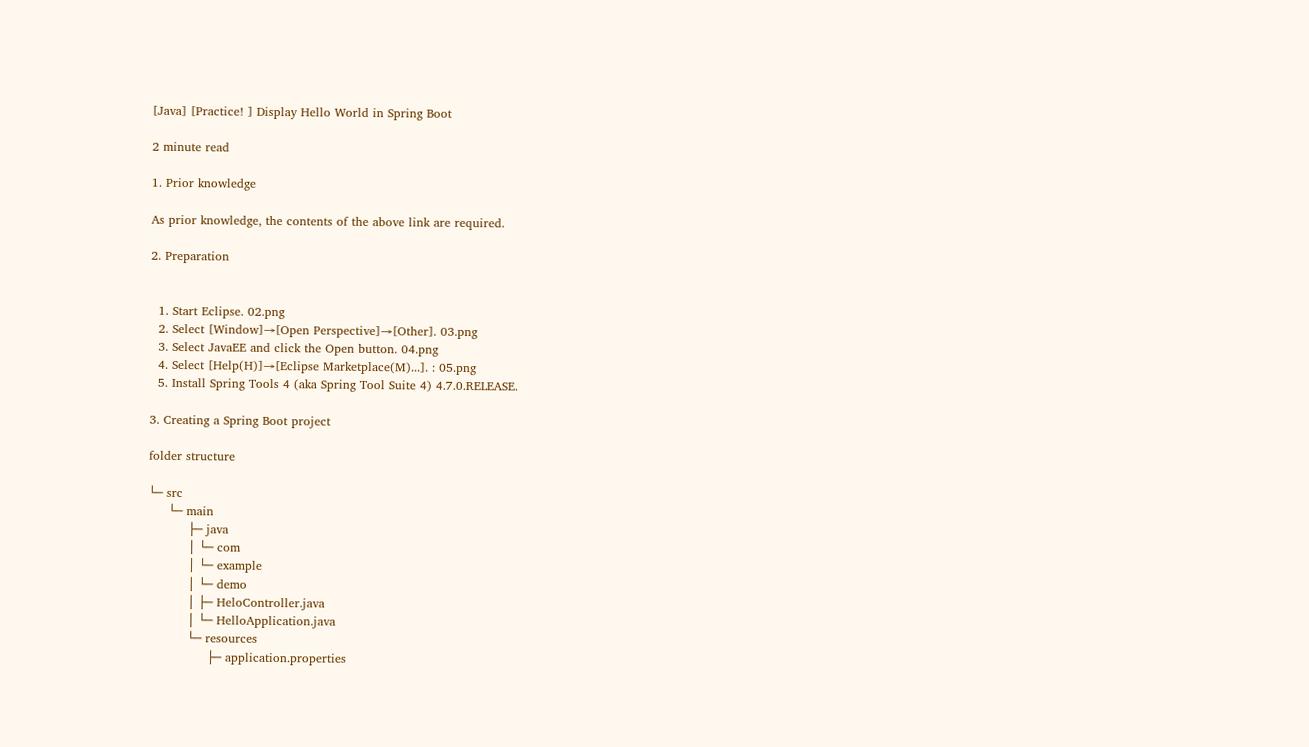[Java] [Practice! ] Display Hello World in Spring Boot

2 minute read

1. Prior knowledge

As prior knowledge, the contents of the above link are required.

2. Preparation


  1. Start Eclipse. 02.png
  2. Select [Window]→[Open Perspective]→[Other]. 03.png
  3. Select JavaEE and click the Open button. 04.png
  4. Select [Help(H)]→[Eclipse Marketplace(M)...]. : 05.png
  5. Install Spring Tools 4 (aka Spring Tool Suite 4) 4.7.0.RELEASE.

3. Creating a Spring Boot project

folder structure

└─ src
     └─ main
          ├─ java
          │ └─ com
          │ └─ example
          │ └─ demo
          │ ├─ HeloController.java
          │ └─ HelloApplication.java
          └─ resources
               ├─ application.properties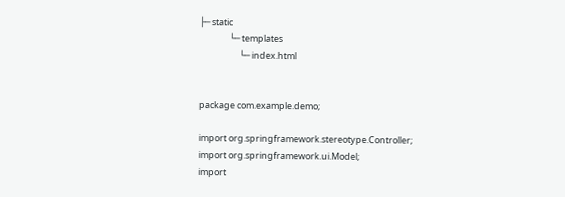├─ static
               └─ templates
                    └─ index.html


package com.example.demo;

import org.springframework.stereotype.Controller;
import org.springframework.ui.Model;
import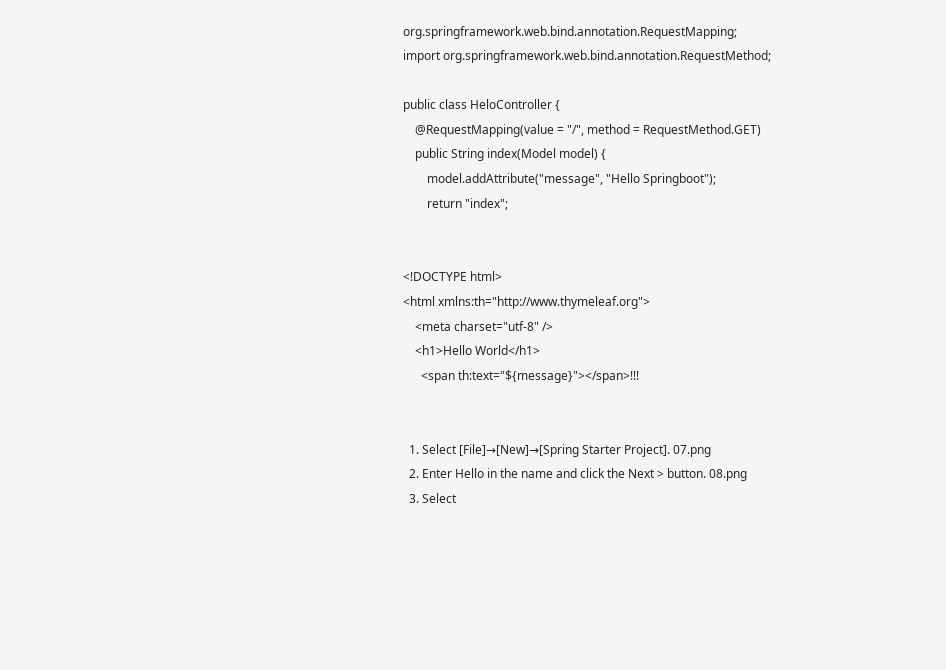org.springframework.web.bind.annotation.RequestMapping;
import org.springframework.web.bind.annotation.RequestMethod;

public class HeloController {
    @RequestMapping(value = "/", method = RequestMethod.GET)
    public String index(Model model) {
        model.addAttribute("message", "Hello Springboot");
        return "index";


<!DOCTYPE html>
<html xmlns:th="http://www.thymeleaf.org">
    <meta charset="utf-8" />
    <h1>Hello World</h1>
      <span th:text="${message}"></span>!!!


  1. Select [File]→[New]→[Spring Starter Project]. 07.png
  2. Enter Hello in the name and click the Next > button. 08.png
  3. Select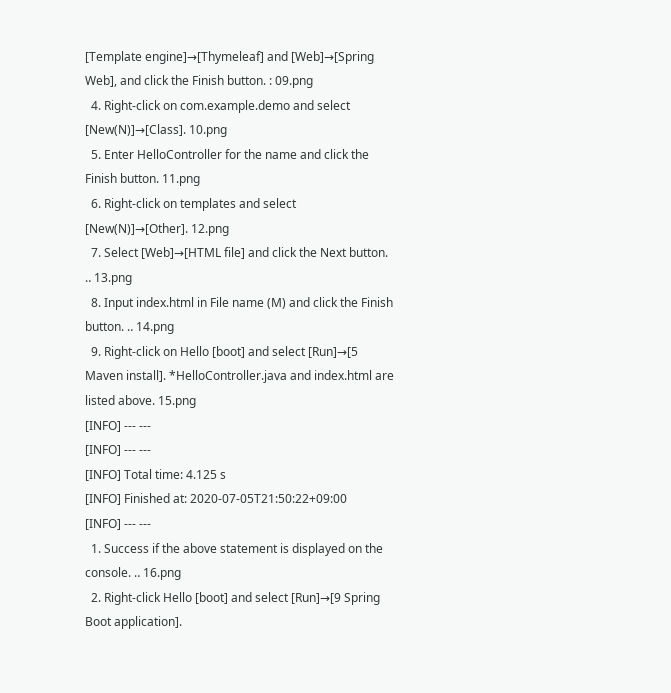[Template engine]→[Thymeleaf] and [Web]→[Spring Web], and click the Finish button. : 09.png
  4. Right-click on com.example.demo and select [New(N)]→[Class]. 10.png
  5. Enter HelloController for the name and click the Finish button. 11.png
  6. Right-click on templates and select [New(N)]→[Other]. 12.png
  7. Select [Web]→[HTML file] and click the Next button. ‥ 13.png
  8. Input index.html in File name (M) and click the Finish button. ‥ 14.png
  9. Right-click on Hello [boot] and select [Run]→[5 Maven install]. *HelloController.java and index.html are listed above. 15.png
[INFO] --- ---
[INFO] --- ---
[INFO] Total time: 4.125 s
[INFO] Finished at: 2020-07-05T21:50:22+09:00
[INFO] --- ---
  1. Success if the above statement is displayed on the console. ‥ 16.png
  2. Right-click Hello [boot] and select [Run]→[9 Spring Boot application].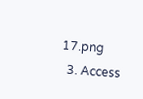17.png
  3. Access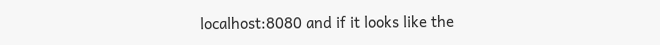localhost:8080 and if it looks like the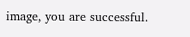image, you are successful.